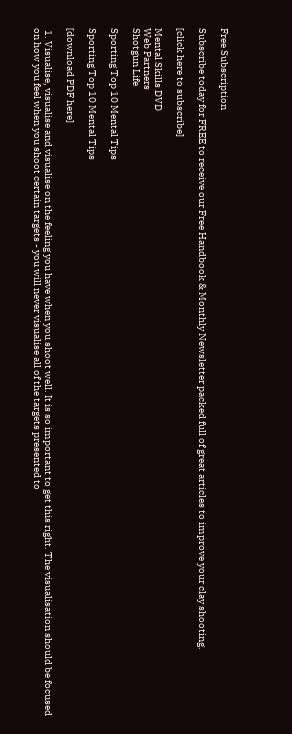Free Subscription

Subscribe today for FREE to receive our Free Handbook & Monthly Newsletter packed full of great articles to improve your clay shooting.

[click here to subscribe]

Mental Skills DVD
Web Partners
Shotgun Life

Sporting Top 10 Mental Tips

Sporting Top 10 Mental Tips

[download PDF here]

 1. Visualise, visualise and visualise on the feeling you have when you shoot well. It is so important to get this right. The visualisation should be focused on how you feel when you shoot certain targets - you will never visualise all of the targets presented to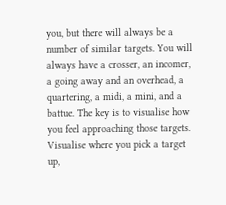you, but there will always be a number of similar targets. You will always have a crosser, an incomer, a going away and an overhead, a quartering, a midi, a mini, and a battue. The key is to visualise how you feel approaching those targets. Visualise where you pick a target up,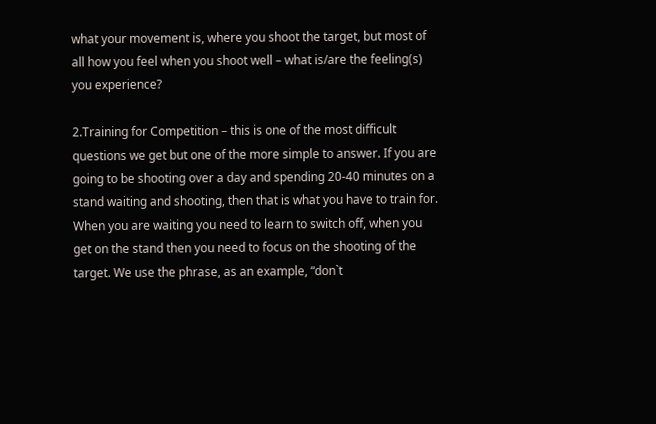what your movement is, where you shoot the target, but most of all how you feel when you shoot well – what is/are the feeling(s) you experience?

2.Training for Competition – this is one of the most difficult questions we get but one of the more simple to answer. If you are going to be shooting over a day and spending 20-40 minutes on a stand waiting and shooting, then that is what you have to train for. When you are waiting you need to learn to switch off, when you get on the stand then you need to focus on the shooting of the target. We use the phrase, as an example, “don`t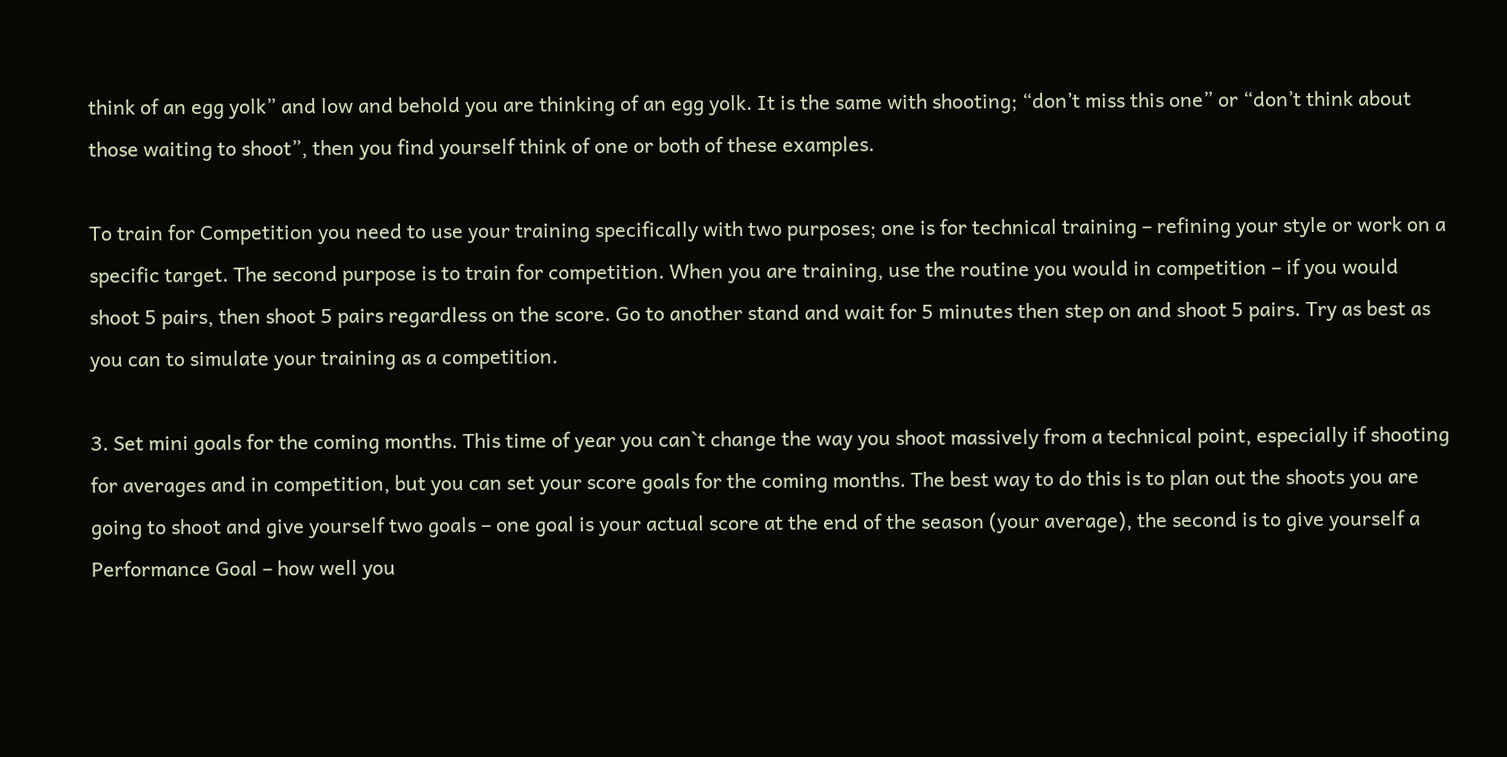think of an egg yolk” and low and behold you are thinking of an egg yolk. It is the same with shooting; “don’t miss this one” or “don’t think about those waiting to shoot”, then you find yourself think of one or both of these examples.

To train for Competition you need to use your training specifically with two purposes; one is for technical training – refining your style or work on a specific target. The second purpose is to train for competition. When you are training, use the routine you would in competition – if you would shoot 5 pairs, then shoot 5 pairs regardless on the score. Go to another stand and wait for 5 minutes then step on and shoot 5 pairs. Try as best as you can to simulate your training as a competition.

3. Set mini goals for the coming months. This time of year you can`t change the way you shoot massively from a technical point, especially if shooting for averages and in competition, but you can set your score goals for the coming months. The best way to do this is to plan out the shoots you are going to shoot and give yourself two goals – one goal is your actual score at the end of the season (your average), the second is to give yourself a Performance Goal – how well you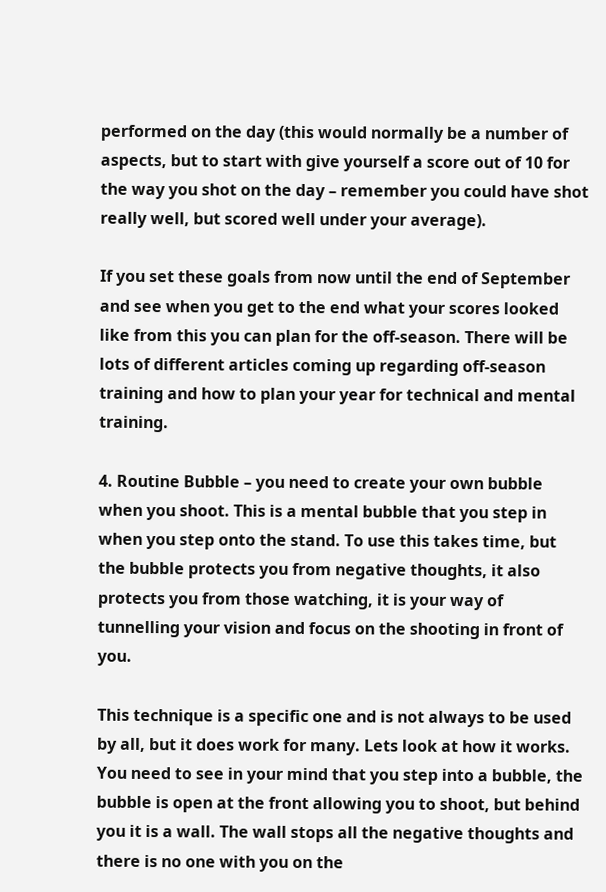performed on the day (this would normally be a number of aspects, but to start with give yourself a score out of 10 for the way you shot on the day – remember you could have shot really well, but scored well under your average).

If you set these goals from now until the end of September and see when you get to the end what your scores looked like from this you can plan for the off-season. There will be lots of different articles coming up regarding off-season training and how to plan your year for technical and mental training.

4. Routine Bubble – you need to create your own bubble when you shoot. This is a mental bubble that you step in when you step onto the stand. To use this takes time, but the bubble protects you from negative thoughts, it also protects you from those watching, it is your way of tunnelling your vision and focus on the shooting in front of you.

This technique is a specific one and is not always to be used by all, but it does work for many. Lets look at how it works. You need to see in your mind that you step into a bubble, the bubble is open at the front allowing you to shoot, but behind you it is a wall. The wall stops all the negative thoughts and there is no one with you on the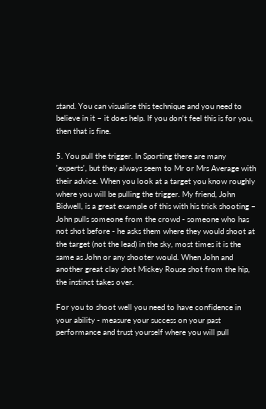stand. You can visualise this technique and you need to believe in it – it does help. If you don’t feel this is for you, then that is fine.

5. You pull the trigger. In Sporting there are many 'experts', but they always seem to Mr or Mrs Average with their advice. When you look at a target you know roughly where you will be pulling the trigger. My friend, John Bidwell, is a great example of this with his trick shooting – John pulls someone from the crowd - someone who has not shot before - he asks them where they would shoot at the target (not the lead) in the sky, most times it is the same as John or any shooter would. When John and another great clay shot Mickey Rouse shot from the hip, the instinct takes over.

For you to shoot well you need to have confidence in your ability - measure your success on your past performance and trust yourself where you will pull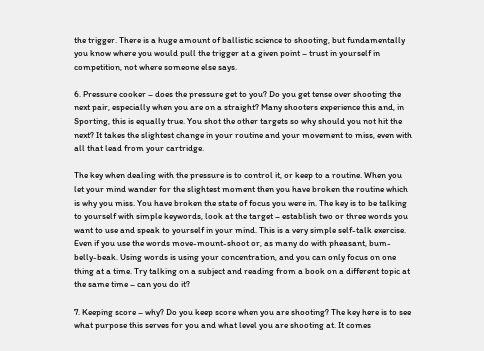the trigger. There is a huge amount of ballistic science to shooting, but fundamentally you know where you would pull the trigger at a given point – trust in yourself in competition, not where someone else says.

6. Pressure cooker – does the pressure get to you? Do you get tense over shooting the next pair, especially when you are on a straight? Many shooters experience this and, in Sporting, this is equally true. You shot the other targets so why should you not hit the next? It takes the slightest change in your routine and your movement to miss, even with all that lead from your cartridge.

The key when dealing with the pressure is to control it, or keep to a routine. When you let your mind wander for the slightest moment then you have broken the routine which is why you miss. You have broken the state of focus you were in. The key is to be talking to yourself with simple keywords, look at the target – establish two or three words you want to use and speak to yourself in your mind. This is a very simple self-talk exercise. Even if you use the words move-mount-shoot or, as many do with pheasant, bum-belly-beak. Using words is using your concentration, and you can only focus on one thing at a time. Try talking on a subject and reading from a book on a different topic at the same time – can you do it?

7. Keeping score – why? Do you keep score when you are shooting? The key here is to see what purpose this serves for you and what level you are shooting at. It comes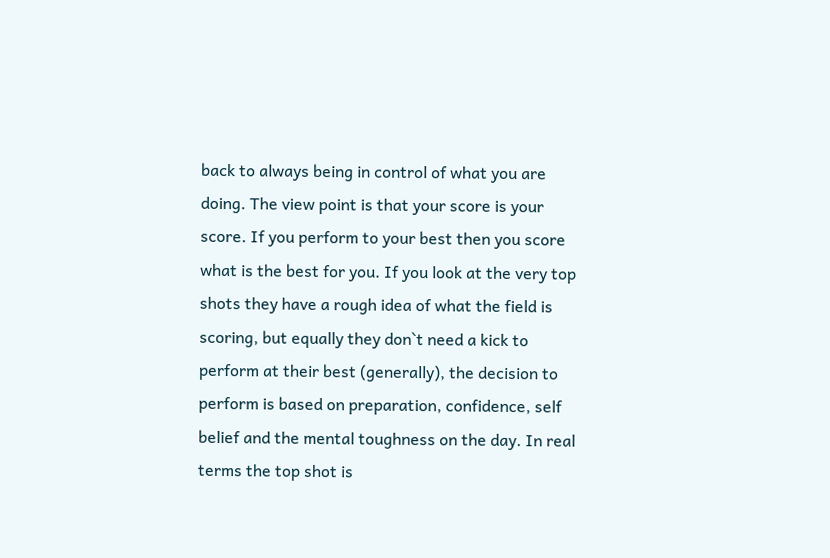back to always being in control of what you are doing. The view point is that your score is your score. If you perform to your best then you score what is the best for you. If you look at the very top shots they have a rough idea of what the field is scoring, but equally they don`t need a kick to perform at their best (generally), the decision to perform is based on preparation, confidence, self belief and the mental toughness on the day. In real terms the top shot is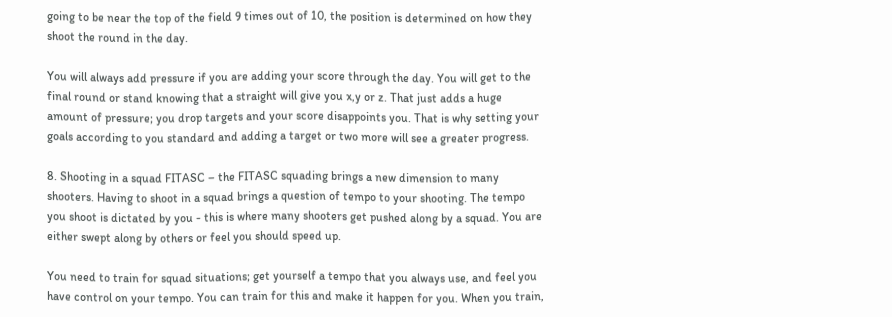going to be near the top of the field 9 times out of 10, the position is determined on how they shoot the round in the day.

You will always add pressure if you are adding your score through the day. You will get to the final round or stand knowing that a straight will give you x,y or z. That just adds a huge amount of pressure; you drop targets and your score disappoints you. That is why setting your goals according to you standard and adding a target or two more will see a greater progress.

8. Shooting in a squad FITASC – the FITASC squading brings a new dimension to many shooters. Having to shoot in a squad brings a question of tempo to your shooting. The tempo you shoot is dictated by you - this is where many shooters get pushed along by a squad. You are either swept along by others or feel you should speed up.

You need to train for squad situations; get yourself a tempo that you always use, and feel you have control on your tempo. You can train for this and make it happen for you. When you train,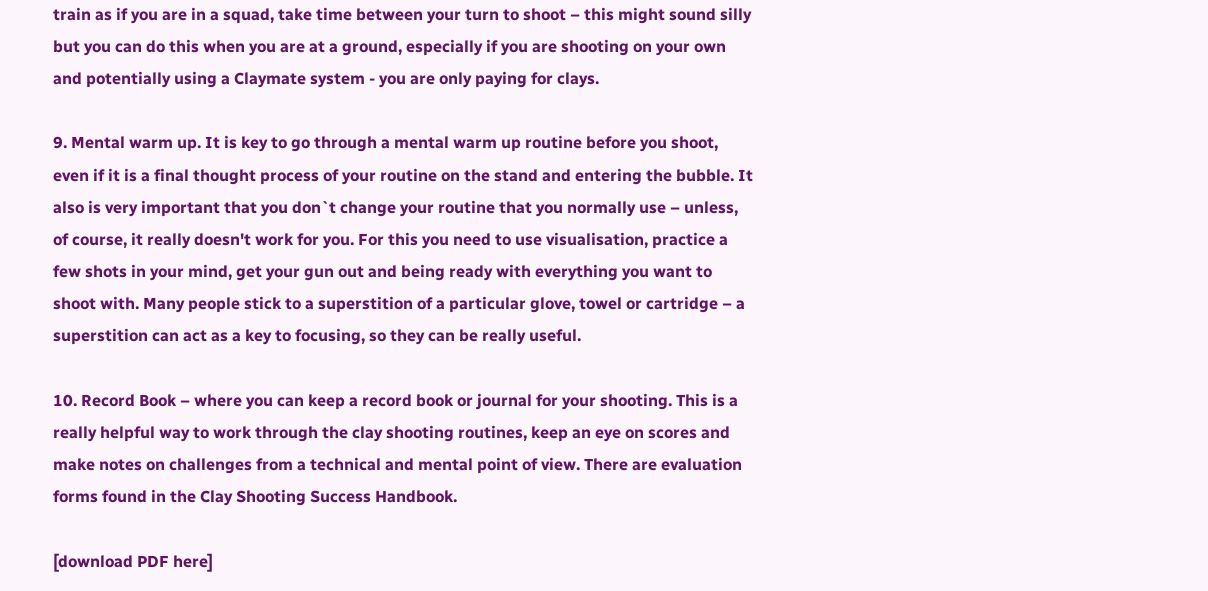train as if you are in a squad, take time between your turn to shoot – this might sound silly but you can do this when you are at a ground, especially if you are shooting on your own and potentially using a Claymate system - you are only paying for clays.

9. Mental warm up. It is key to go through a mental warm up routine before you shoot, even if it is a final thought process of your routine on the stand and entering the bubble. It also is very important that you don`t change your routine that you normally use – unless, of course, it really doesn't work for you. For this you need to use visualisation, practice a few shots in your mind, get your gun out and being ready with everything you want to shoot with. Many people stick to a superstition of a particular glove, towel or cartridge – a superstition can act as a key to focusing, so they can be really useful.

10. Record Book – where you can keep a record book or journal for your shooting. This is a really helpful way to work through the clay shooting routines, keep an eye on scores and make notes on challenges from a technical and mental point of view. There are evaluation forms found in the Clay Shooting Success Handbook.

[download PDF here]